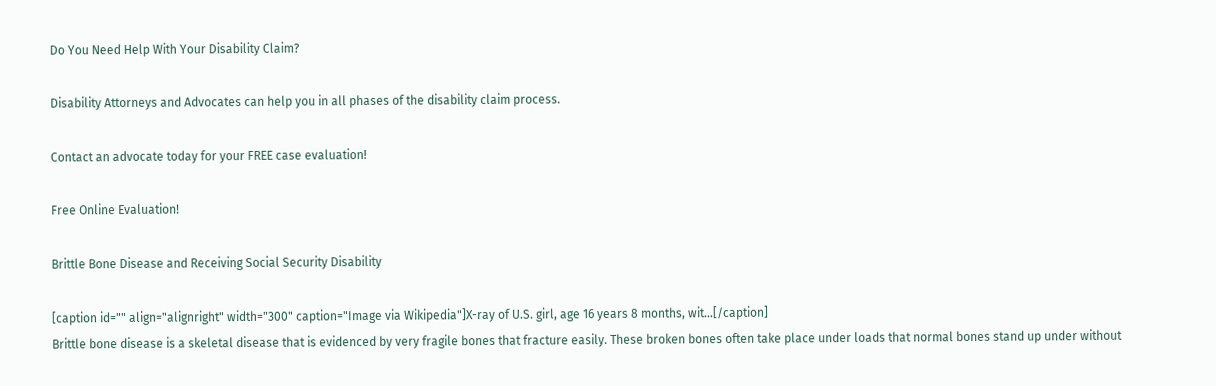Do You Need Help With Your Disability Claim?

Disability Attorneys and Advocates can help you in all phases of the disability claim process.

Contact an advocate today for your FREE case evaluation!

Free Online Evaluation!

Brittle Bone Disease and Receiving Social Security Disability

[caption id="" align="alignright" width="300" caption="Image via Wikipedia"]X-ray of U.S. girl, age 16 years 8 months, wit...[/caption]
Brittle bone disease is a skeletal disease that is evidenced by very fragile bones that fracture easily. These broken bones often take place under loads that normal bones stand up under without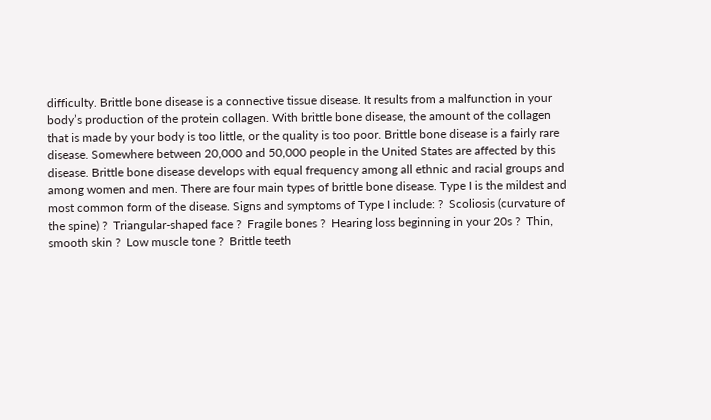difficulty. Brittle bone disease is a connective tissue disease. It results from a malfunction in your body’s production of the protein collagen. With brittle bone disease, the amount of the collagen that is made by your body is too little, or the quality is too poor. Brittle bone disease is a fairly rare disease. Somewhere between 20,000 and 50,000 people in the United States are affected by this disease. Brittle bone disease develops with equal frequency among all ethnic and racial groups and among women and men. There are four main types of brittle bone disease. Type I is the mildest and most common form of the disease. Signs and symptoms of Type I include: ?  Scoliosis (curvature of the spine) ?  Triangular-shaped face ?  Fragile bones ?  Hearing loss beginning in your 20s ?  Thin, smooth skin ?  Low muscle tone ?  Brittle teeth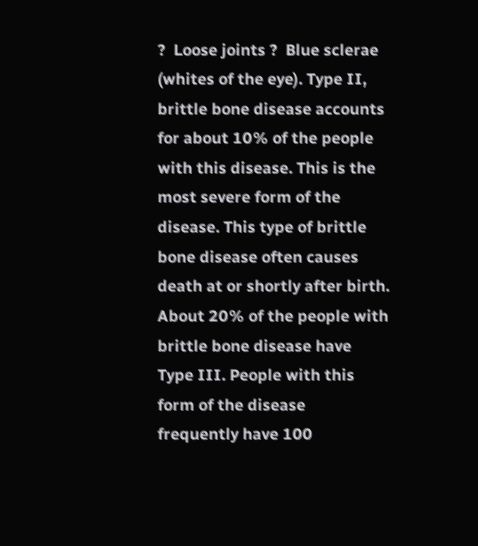?  Loose joints ?  Blue sclerae (whites of the eye). Type II, brittle bone disease accounts for about 10% of the people with this disease. This is the most severe form of the disease. This type of brittle bone disease often causes death at or shortly after birth. About 20% of the people with brittle bone disease have Type III. People with this form of the disease frequently have 100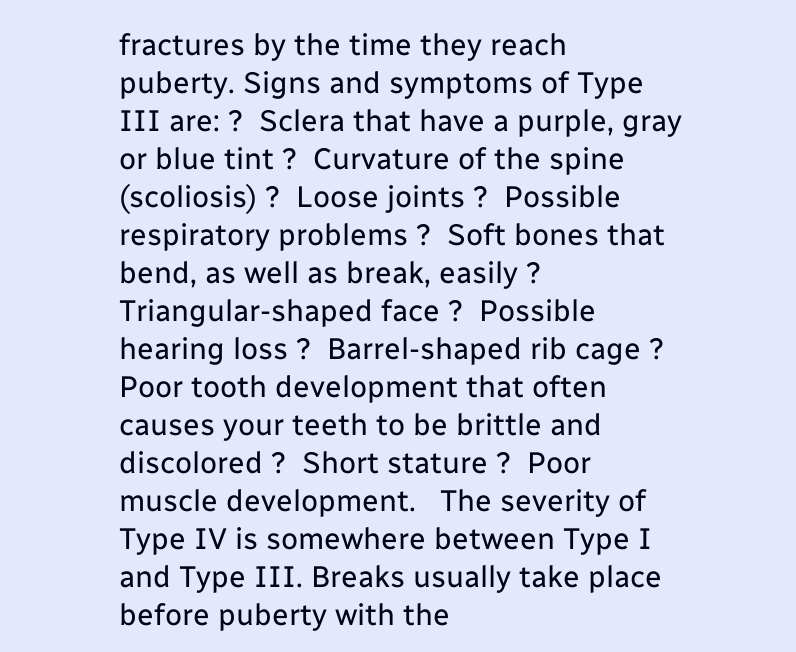fractures by the time they reach puberty. Signs and symptoms of Type III are: ?  Sclera that have a purple, gray or blue tint ?  Curvature of the spine (scoliosis) ?  Loose joints ?  Possible respiratory problems ?  Soft bones that bend, as well as break, easily ?  Triangular-shaped face ?  Possible hearing loss ?  Barrel-shaped rib cage ?  Poor tooth development that often causes your teeth to be brittle and discolored ?  Short stature ?  Poor muscle development.   The severity of Type IV is somewhere between Type I and Type III. Breaks usually take place before puberty with the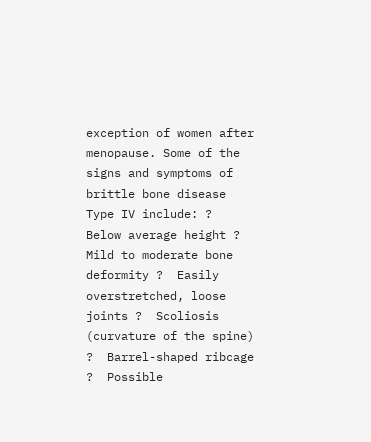exception of women after menopause. Some of the signs and symptoms of brittle bone disease Type IV include: ?  Below average height ?  Mild to moderate bone deformity ?  Easily overstretched, loose joints ?  Scoliosis (curvature of the spine) ?  Barrel-shaped ribcage ?  Possible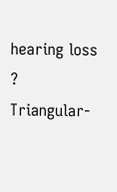hearing loss ?  Triangular-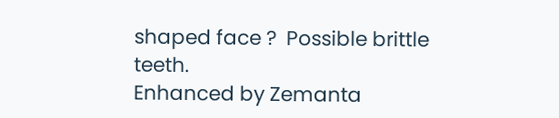shaped face ?  Possible brittle teeth.
Enhanced by Zemanta